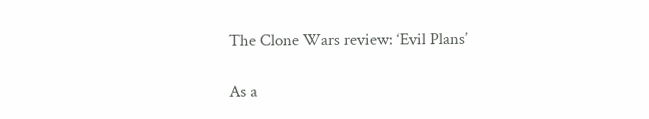The Clone Wars review: ‘Evil Plans’

As a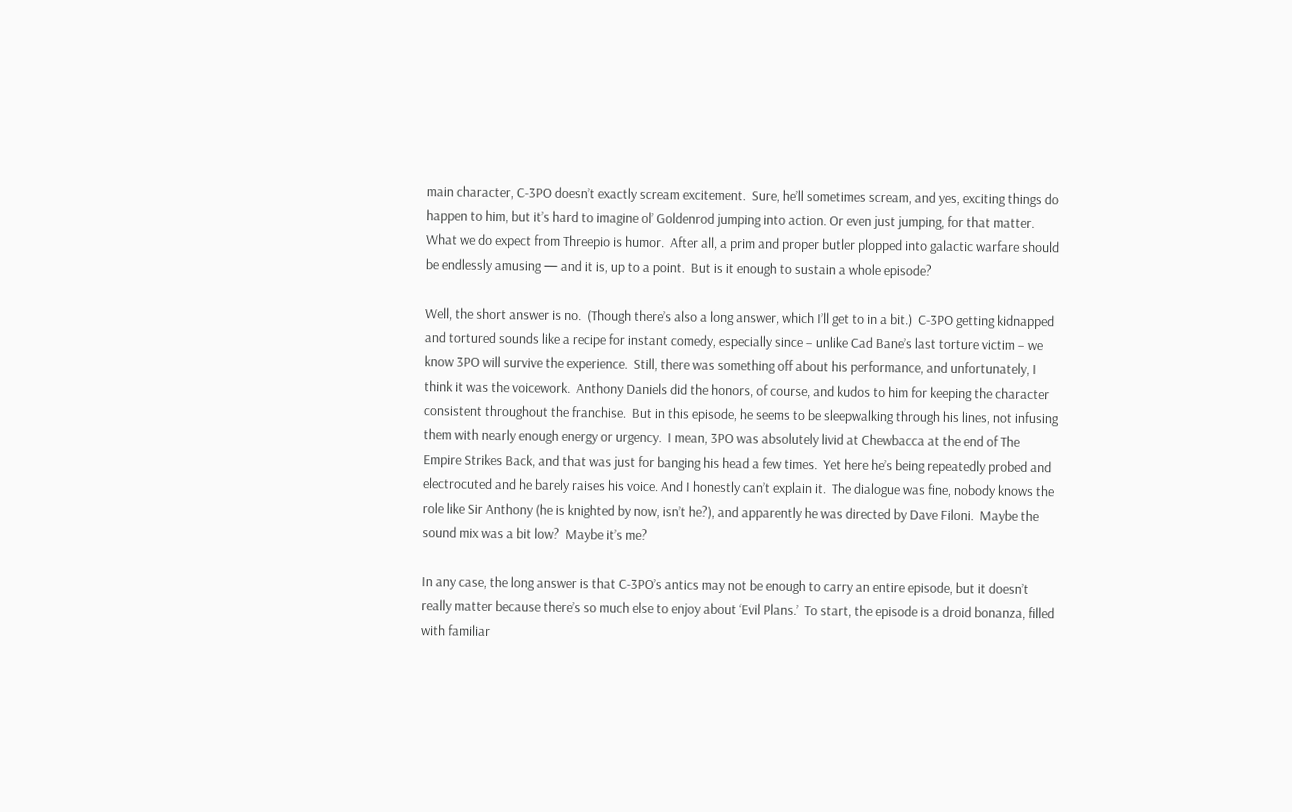main character, C-3PO doesn’t exactly scream excitement.  Sure, he’ll sometimes scream, and yes, exciting things do happen to him, but it’s hard to imagine ol’ Goldenrod jumping into action. Or even just jumping, for that matter.  What we do expect from Threepio is humor.  After all, a prim and proper butler plopped into galactic warfare should be endlessly amusing — and it is, up to a point.  But is it enough to sustain a whole episode?

Well, the short answer is no.  (Though there’s also a long answer, which I’ll get to in a bit.)  C-3PO getting kidnapped and tortured sounds like a recipe for instant comedy, especially since – unlike Cad Bane’s last torture victim – we know 3PO will survive the experience.  Still, there was something off about his performance, and unfortunately, I think it was the voicework.  Anthony Daniels did the honors, of course, and kudos to him for keeping the character consistent throughout the franchise.  But in this episode, he seems to be sleepwalking through his lines, not infusing them with nearly enough energy or urgency.  I mean, 3PO was absolutely livid at Chewbacca at the end of The Empire Strikes Back, and that was just for banging his head a few times.  Yet here he’s being repeatedly probed and electrocuted and he barely raises his voice. And I honestly can’t explain it.  The dialogue was fine, nobody knows the role like Sir Anthony (he is knighted by now, isn’t he?), and apparently he was directed by Dave Filoni.  Maybe the sound mix was a bit low?  Maybe it’s me?

In any case, the long answer is that C-3PO’s antics may not be enough to carry an entire episode, but it doesn’t really matter because there’s so much else to enjoy about ‘Evil Plans.’  To start, the episode is a droid bonanza, filled with familiar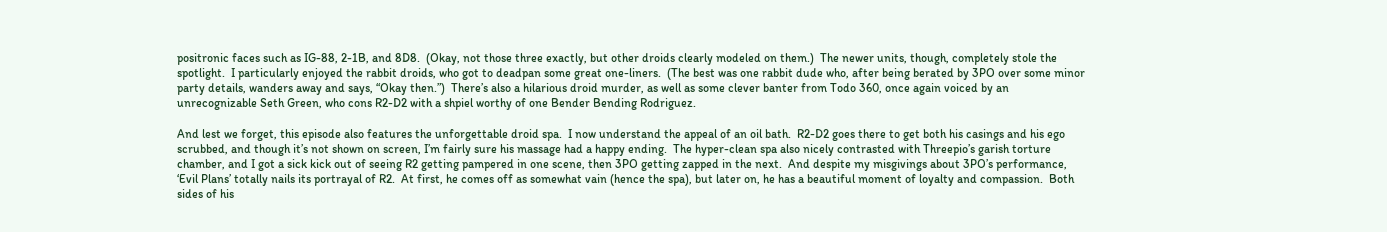positronic faces such as IG-88, 2-1B, and 8D8.  (Okay, not those three exactly, but other droids clearly modeled on them.)  The newer units, though, completely stole the spotlight.  I particularly enjoyed the rabbit droids, who got to deadpan some great one-liners.  (The best was one rabbit dude who, after being berated by 3PO over some minor party details, wanders away and says, “Okay then.”)  There’s also a hilarious droid murder, as well as some clever banter from Todo 360, once again voiced by an unrecognizable Seth Green, who cons R2-D2 with a shpiel worthy of one Bender Bending Rodriguez.

And lest we forget, this episode also features the unforgettable droid spa.  I now understand the appeal of an oil bath.  R2-D2 goes there to get both his casings and his ego scrubbed, and though it’s not shown on screen, I’m fairly sure his massage had a happy ending.  The hyper-clean spa also nicely contrasted with Threepio’s garish torture chamber, and I got a sick kick out of seeing R2 getting pampered in one scene, then 3PO getting zapped in the next.  And despite my misgivings about 3PO’s performance, ‘Evil Plans’ totally nails its portrayal of R2.  At first, he comes off as somewhat vain (hence the spa), but later on, he has a beautiful moment of loyalty and compassion.  Both sides of his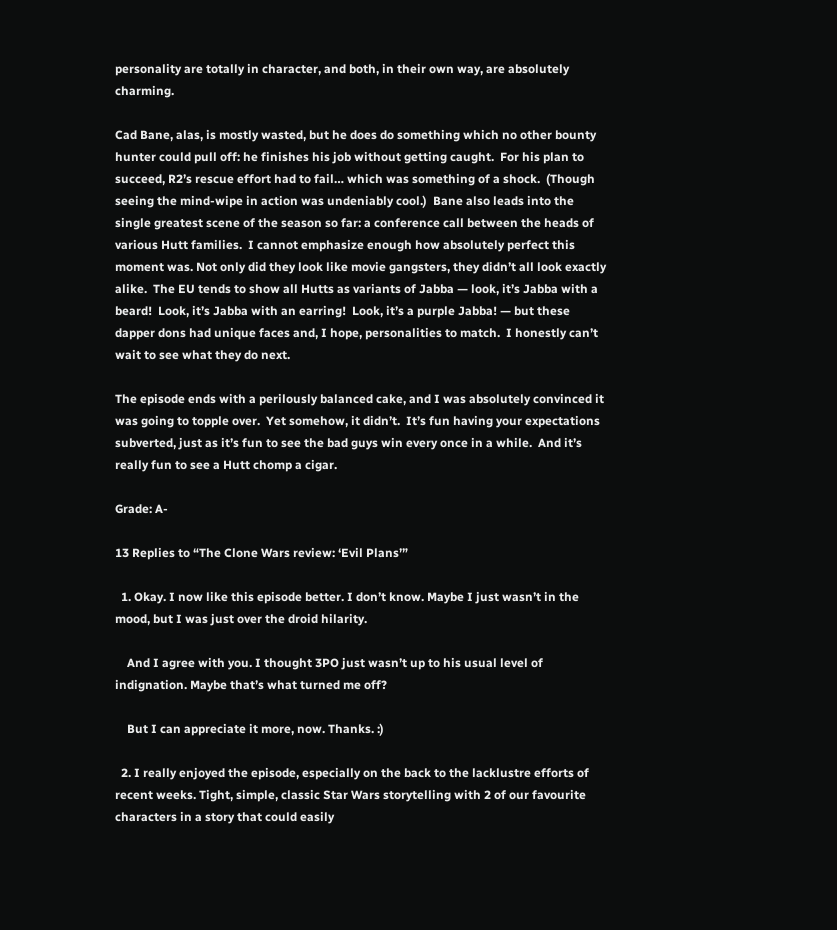personality are totally in character, and both, in their own way, are absolutely charming.

Cad Bane, alas, is mostly wasted, but he does do something which no other bounty hunter could pull off: he finishes his job without getting caught.  For his plan to succeed, R2’s rescue effort had to fail… which was something of a shock.  (Though seeing the mind-wipe in action was undeniably cool.)  Bane also leads into the single greatest scene of the season so far: a conference call between the heads of various Hutt families.  I cannot emphasize enough how absolutely perfect this moment was. Not only did they look like movie gangsters, they didn’t all look exactly alike.  The EU tends to show all Hutts as variants of Jabba — look, it’s Jabba with a beard!  Look, it’s Jabba with an earring!  Look, it’s a purple Jabba! — but these dapper dons had unique faces and, I hope, personalities to match.  I honestly can’t wait to see what they do next.

The episode ends with a perilously balanced cake, and I was absolutely convinced it was going to topple over.  Yet somehow, it didn’t.  It’s fun having your expectations subverted, just as it’s fun to see the bad guys win every once in a while.  And it’s really fun to see a Hutt chomp a cigar.

Grade: A-

13 Replies to “The Clone Wars review: ‘Evil Plans’”

  1. Okay. I now like this episode better. I don’t know. Maybe I just wasn’t in the mood, but I was just over the droid hilarity.

    And I agree with you. I thought 3PO just wasn’t up to his usual level of indignation. Maybe that’s what turned me off?

    But I can appreciate it more, now. Thanks. :)

  2. I really enjoyed the episode, especially on the back to the lacklustre efforts of recent weeks. Tight, simple, classic Star Wars storytelling with 2 of our favourite characters in a story that could easily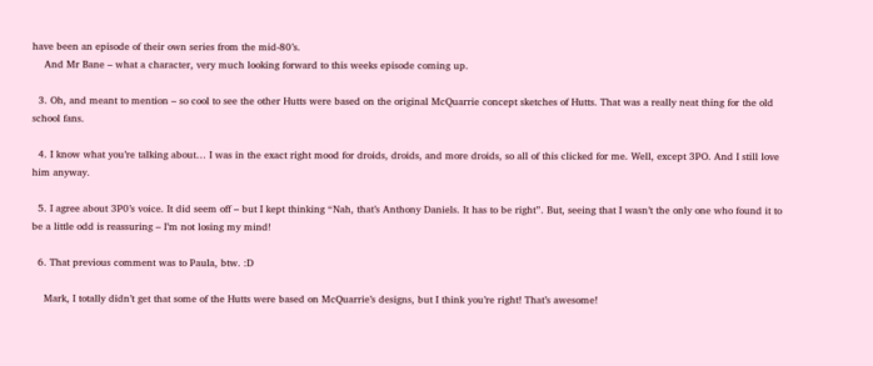have been an episode of their own series from the mid-80’s.
    And Mr Bane – what a character, very much looking forward to this weeks episode coming up.

  3. Oh, and meant to mention – so cool to see the other Hutts were based on the original McQuarrie concept sketches of Hutts. That was a really neat thing for the old school fans.

  4. I know what you’re talking about… I was in the exact right mood for droids, droids, and more droids, so all of this clicked for me. Well, except 3PO. And I still love him anyway.

  5. I agree about 3P0’s voice. It did seem off – but I kept thinking “Nah, that’s Anthony Daniels. It has to be right”. But, seeing that I wasn’t the only one who found it to be a little odd is reassuring – I’m not losing my mind!

  6. That previous comment was to Paula, btw. :D

    Mark, I totally didn’t get that some of the Hutts were based on McQuarrie’s designs, but I think you’re right! That’s awesome!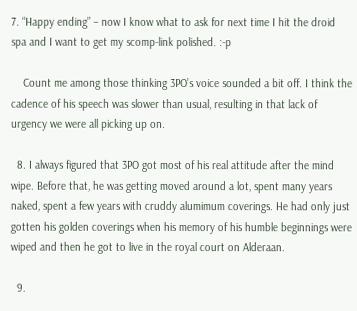7. “Happy ending” – now I know what to ask for next time I hit the droid spa and I want to get my scomp-link polished. :-p

    Count me among those thinking 3PO’s voice sounded a bit off. I think the cadence of his speech was slower than usual, resulting in that lack of urgency we were all picking up on.

  8. I always figured that 3PO got most of his real attitude after the mind wipe. Before that, he was getting moved around a lot, spent many years naked, spent a few years with cruddy alumimum coverings. He had only just gotten his golden coverings when his memory of his humble beginnings were wiped and then he got to live in the royal court on Alderaan.

  9.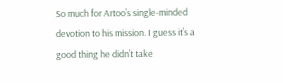So much for Artoo’s single-minded devotion to his mission. I guess it’s a good thing he didn’t take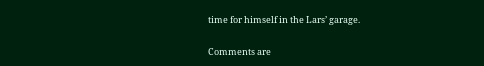time for himself in the Lars’ garage.

Comments are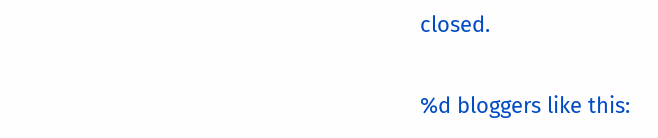closed.

%d bloggers like this: